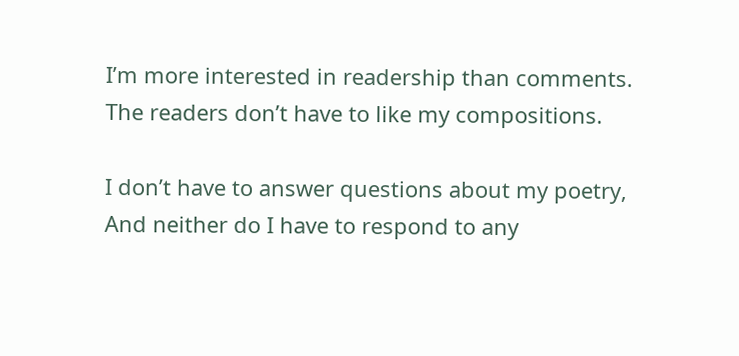I’m more interested in readership than comments.
The readers don’t have to like my compositions.

I don’t have to answer questions about my poetry,
And neither do I have to respond to any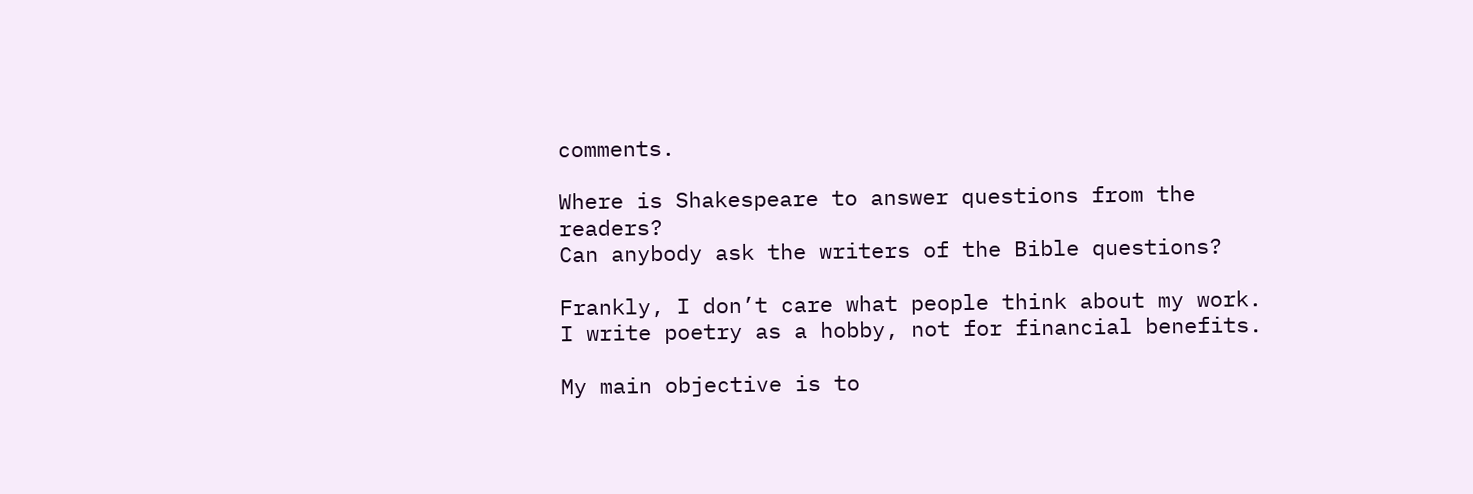comments.

Where is Shakespeare to answer questions from the readers?
Can anybody ask the writers of the Bible questions?

Frankly, I don’t care what people think about my work.
I write poetry as a hobby, not for financial benefits.

My main objective is to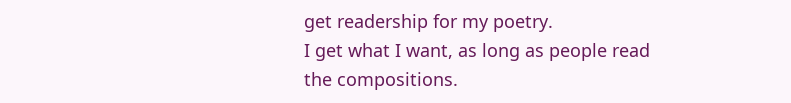get readership for my poetry.
I get what I want, as long as people read the compositions.